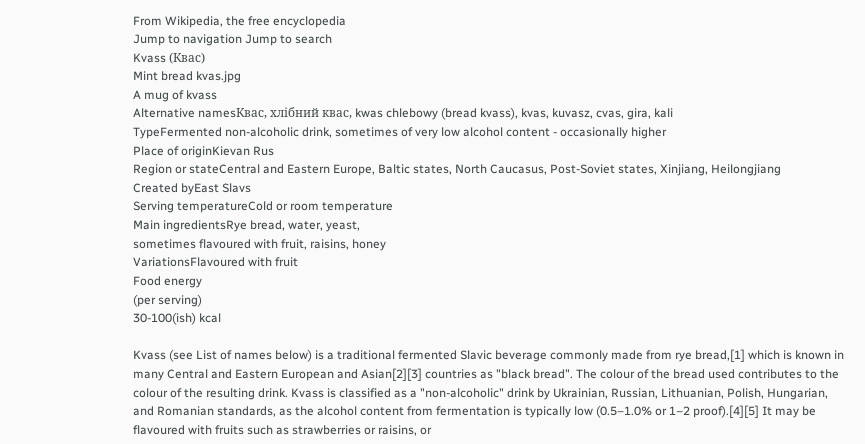From Wikipedia, the free encyclopedia
Jump to navigation Jump to search
Kvass (Квас)
Mint bread kvas.jpg
A mug of kvass
Alternative namesКвас, хлібний квас, kwas chlebowy (bread kvass), kvas, kuvasz, cvas, gira, kali
TypeFermented non-alcoholic drink, sometimes of very low alcohol content - occasionally higher
Place of originKievan Rus
Region or stateCentral and Eastern Europe, Baltic states, North Caucasus, Post-Soviet states, Xinjiang, Heilongjiang
Created byEast Slavs
Serving temperatureCold or room temperature
Main ingredientsRye bread, water, yeast,
sometimes flavoured with fruit, raisins, honey
VariationsFlavoured with fruit
Food energy
(per serving)
30-100(ish) kcal

Kvass (see List of names below) is a traditional fermented Slavic beverage commonly made from rye bread,[1] which is known in many Central and Eastern European and Asian[2][3] countries as "black bread". The colour of the bread used contributes to the colour of the resulting drink. Kvass is classified as a "non-alcoholic" drink by Ukrainian, Russian, Lithuanian, Polish, Hungarian, and Romanian standards, as the alcohol content from fermentation is typically low (0.5–1.0% or 1–2 proof).[4][5] It may be flavoured with fruits such as strawberries or raisins, or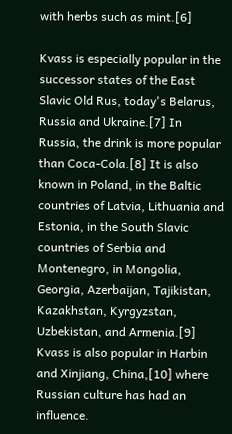with herbs such as mint.[6]

Kvass is especially popular in the successor states of the East Slavic Old Rus, today's Belarus, Russia and Ukraine.[7] In Russia, the drink is more popular than Coca-Cola.[8] It is also known in Poland, in the Baltic countries of Latvia, Lithuania and Estonia, in the South Slavic countries of Serbia and Montenegro, in Mongolia, Georgia, Azerbaijan, Tajikistan, Kazakhstan, Kyrgyzstan, Uzbekistan, and Armenia.[9] Kvass is also popular in Harbin and Xinjiang, China,[10] where Russian culture has had an influence.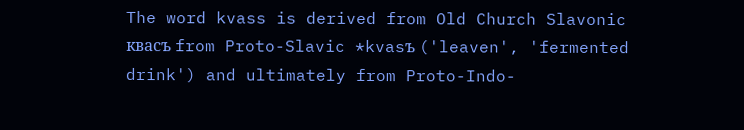The word kvass is derived from Old Church Slavonic квасъ from Proto-Slavic *kvasъ ('leaven', 'fermented drink') and ultimately from Proto-Indo-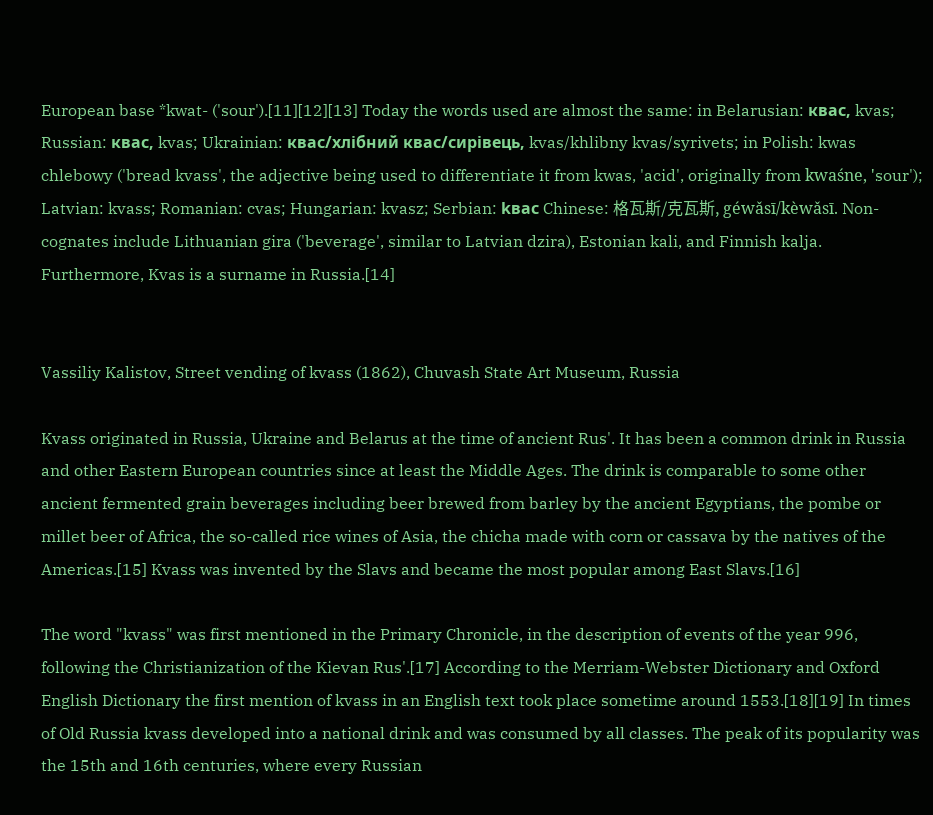European base *kwat- ('sour').[11][12][13] Today the words used are almost the same: in Belarusian: квас, kvas; Russian: квас, kvas; Ukrainian: квас/хлібний квас/сирівець, kvas/khlibny kvas/syrivets; in Polish: kwas chlebowy ('bread kvass', the adjective being used to differentiate it from kwas, 'acid', originally from kwaśne, 'sour'); Latvian: kvass; Romanian: cvas; Hungarian: kvasz; Serbian: kвас Chinese: 格瓦斯/克瓦斯, géwǎsī/kèwǎsī. Non-cognates include Lithuanian gira ('beverage', similar to Latvian dzira), Estonian kali, and Finnish kalja. Furthermore, Kvas is a surname in Russia.[14]


Vassiliy Kalistov, Street vending of kvass (1862), Chuvash State Art Museum, Russia

Kvass originated in Russia, Ukraine and Belarus at the time of ancient Rus'. It has been a common drink in Russia and other Eastern European countries since at least the Middle Ages. The drink is comparable to some other ancient fermented grain beverages including beer brewed from barley by the ancient Egyptians, the pombe or millet beer of Africa, the so-called rice wines of Asia, the chicha made with corn or cassava by the natives of the Americas.[15] Kvass was invented by the Slavs and became the most popular among East Slavs.[16]

The word "kvass" was first mentioned in the Primary Chronicle, in the description of events of the year 996, following the Christianization of the Kievan Rus'.[17] According to the Merriam-Webster Dictionary and Oxford English Dictionary the first mention of kvass in an English text took place sometime around 1553.[18][19] In times of Old Russia kvass developed into a national drink and was consumed by all classes. The peak of its popularity was the 15th and 16th centuries, where every Russian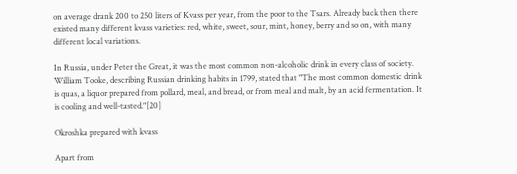on average drank 200 to 250 liters of Kvass per year, from the poor to the Tsars. Already back then there existed many different kvass varieties: red, white, sweet, sour, mint, honey, berry and so on, with many different local variations.

In Russia, under Peter the Great, it was the most common non-alcoholic drink in every class of society. William Tooke, describing Russian drinking habits in 1799, stated that "The most common domestic drink is quas, a liquor prepared from pollard, meal, and bread, or from meal and malt, by an acid fermentation. It is cooling and well-tasted."[20]

Okroshka prepared with kvass

Apart from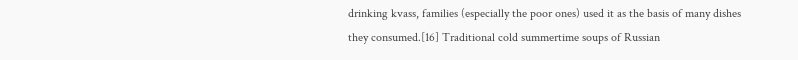drinking kvass, families (especially the poor ones) used it as the basis of many dishes they consumed.[16] Traditional cold summertime soups of Russian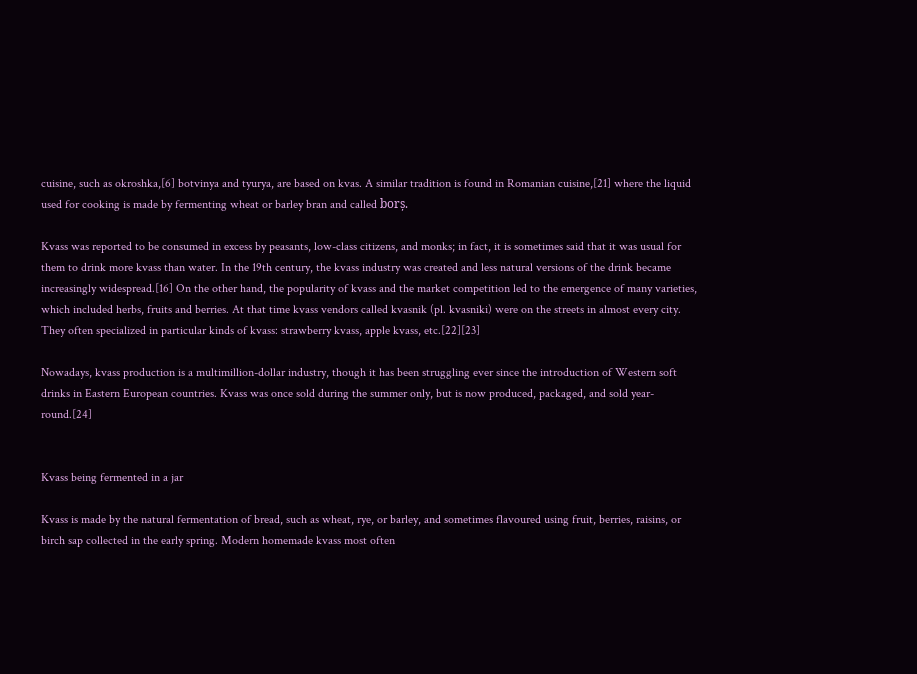cuisine, such as okroshka,[6] botvinya and tyurya, are based on kvas. A similar tradition is found in Romanian cuisine,[21] where the liquid used for cooking is made by fermenting wheat or barley bran and called borș.

Kvass was reported to be consumed in excess by peasants, low-class citizens, and monks; in fact, it is sometimes said that it was usual for them to drink more kvass than water. In the 19th century, the kvass industry was created and less natural versions of the drink became increasingly widespread.[16] On the other hand, the popularity of kvass and the market competition led to the emergence of many varieties, which included herbs, fruits and berries. At that time kvass vendors called kvasnik (pl. kvasniki) were on the streets in almost every city. They often specialized in particular kinds of kvass: strawberry kvass, apple kvass, etc.[22][23]

Nowadays, kvass production is a multimillion-dollar industry, though it has been struggling ever since the introduction of Western soft drinks in Eastern European countries. Kvass was once sold during the summer only, but is now produced, packaged, and sold year-round.[24]


Kvass being fermented in a jar

Kvass is made by the natural fermentation of bread, such as wheat, rye, or barley, and sometimes flavoured using fruit, berries, raisins, or birch sap collected in the early spring. Modern homemade kvass most often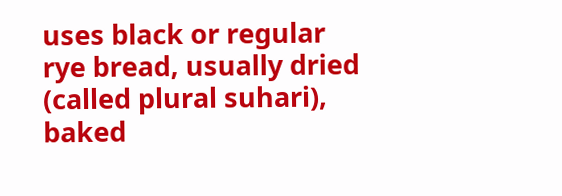uses black or regular rye bread, usually dried (called plural suhari), baked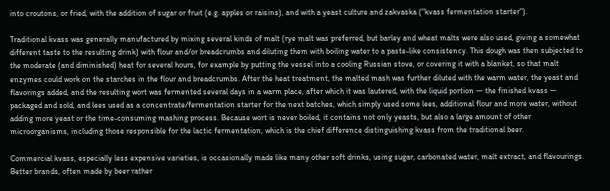into croutons, or fried, with the addition of sugar or fruit (e.g. apples or raisins), and with a yeast culture and zakvaska ("kvass fermentation starter").

Traditional kvass was generally manufactured by mixing several kinds of malt (rye malt was preferred, but barley and wheat malts were also used, giving a somewhat different taste to the resulting drink) with flour and/or breadcrumbs and diluting them with boiling water to a paste-like consistency. This dough was then subjected to the moderate (and diminished) heat for several hours, for example by putting the vessel into a cooling Russian stove, or covering it with a blanket, so that malt enzymes could work on the starches in the flour and breadcrumbs. After the heat treatment, the malted mash was further diluted with the warm water, the yeast and flavorings added, and the resulting wort was fermented several days in a warm place, after which it was lautered, with the liquid portion — the finished kvass — packaged and sold, and lees used as a concentrate/fermentation starter for the next batches, which simply used some lees, additional flour and more water, without adding more yeast or the time-consuming mashing process. Because wort is never boiled, it contains not only yeasts, but also a large amount of other microorganisms, including those responsible for the lactic fermentation, which is the chief difference distinguishing kvass from the traditional beer.

Commercial kvass, especially less expensive varieties, is occasionally made like many other soft drinks, using sugar, carbonated water, malt extract, and flavourings. Better brands, often made by beer rather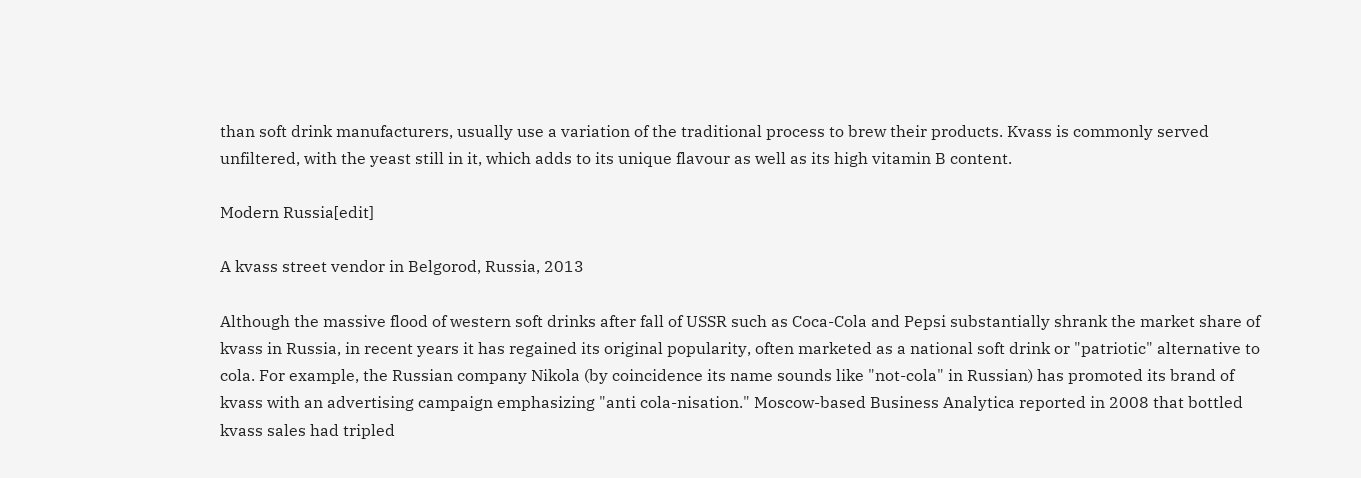than soft drink manufacturers, usually use a variation of the traditional process to brew their products. Kvass is commonly served unfiltered, with the yeast still in it, which adds to its unique flavour as well as its high vitamin B content.

Modern Russia[edit]

A kvass street vendor in Belgorod, Russia, 2013

Although the massive flood of western soft drinks after fall of USSR such as Coca-Cola and Pepsi substantially shrank the market share of kvass in Russia, in recent years it has regained its original popularity, often marketed as a national soft drink or "patriotic" alternative to cola. For example, the Russian company Nikola (by coincidence its name sounds like "not-cola" in Russian) has promoted its brand of kvass with an advertising campaign emphasizing "anti cola-nisation." Moscow-based Business Analytica reported in 2008 that bottled kvass sales had tripled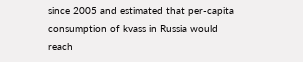since 2005 and estimated that per-capita consumption of kvass in Russia would reach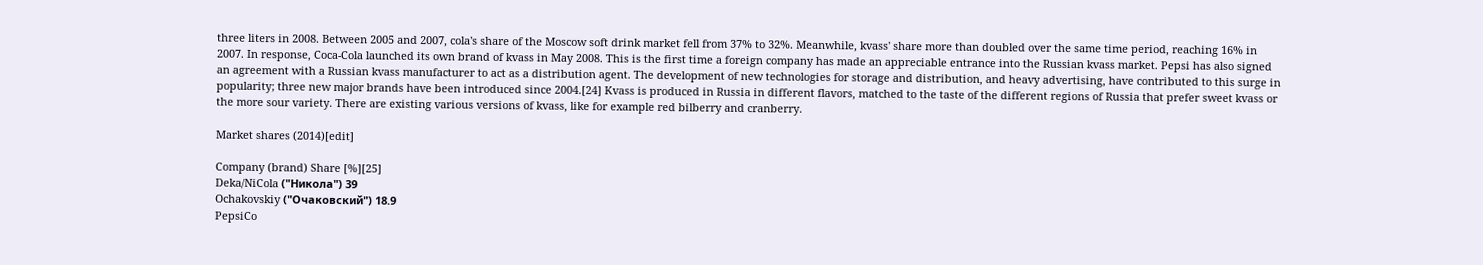three liters in 2008. Between 2005 and 2007, cola's share of the Moscow soft drink market fell from 37% to 32%. Meanwhile, kvass' share more than doubled over the same time period, reaching 16% in 2007. In response, Coca-Cola launched its own brand of kvass in May 2008. This is the first time a foreign company has made an appreciable entrance into the Russian kvass market. Pepsi has also signed an agreement with a Russian kvass manufacturer to act as a distribution agent. The development of new technologies for storage and distribution, and heavy advertising, have contributed to this surge in popularity; three new major brands have been introduced since 2004.[24] Kvass is produced in Russia in different flavors, matched to the taste of the different regions of Russia that prefer sweet kvass or the more sour variety. There are existing various versions of kvass, like for example red bilberry and cranberry.

Market shares (2014)[edit]

Company (brand) Share [%][25]
Deka/NiCola ("Никола") 39
Ochakovskiy ("Очаковский") 18.9
PepsiCo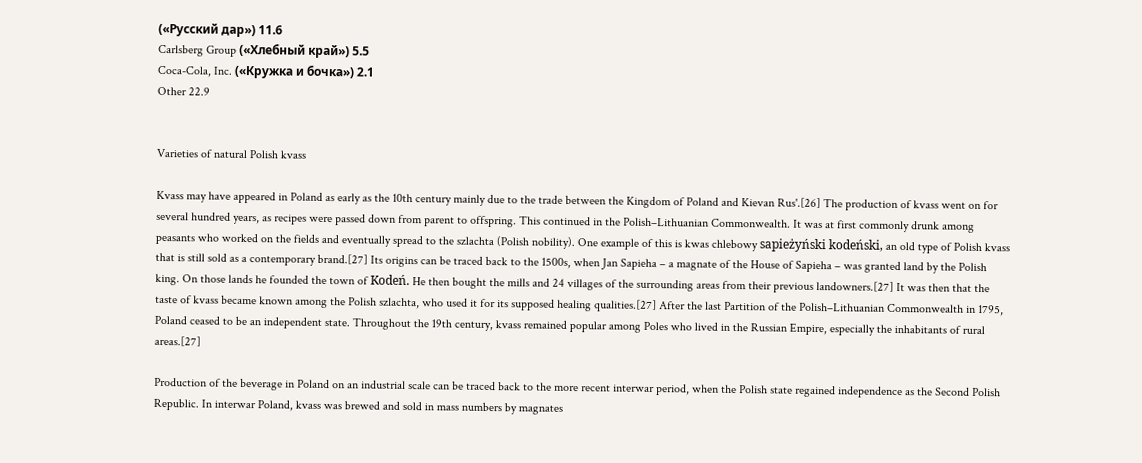(«Русский дар») 11.6
Carlsberg Group («Хлебный край») 5.5
Coca-Cola, Inc. («Кружка и бочка») 2.1
Other 22.9


Varieties of natural Polish kvass

Kvass may have appeared in Poland as early as the 10th century mainly due to the trade between the Kingdom of Poland and Kievan Rus'.[26] The production of kvass went on for several hundred years, as recipes were passed down from parent to offspring. This continued in the Polish–Lithuanian Commonwealth. It was at first commonly drunk among peasants who worked on the fields and eventually spread to the szlachta (Polish nobility). One example of this is kwas chlebowy sapieżyński kodeński, an old type of Polish kvass that is still sold as a contemporary brand.[27] Its origins can be traced back to the 1500s, when Jan Sapieha – a magnate of the House of Sapieha – was granted land by the Polish king. On those lands he founded the town of Kodeń. He then bought the mills and 24 villages of the surrounding areas from their previous landowners.[27] It was then that the taste of kvass became known among the Polish szlachta, who used it for its supposed healing qualities.[27] After the last Partition of the Polish–Lithuanian Commonwealth in 1795, Poland ceased to be an independent state. Throughout the 19th century, kvass remained popular among Poles who lived in the Russian Empire, especially the inhabitants of rural areas.[27]

Production of the beverage in Poland on an industrial scale can be traced back to the more recent interwar period, when the Polish state regained independence as the Second Polish Republic. In interwar Poland, kvass was brewed and sold in mass numbers by magnates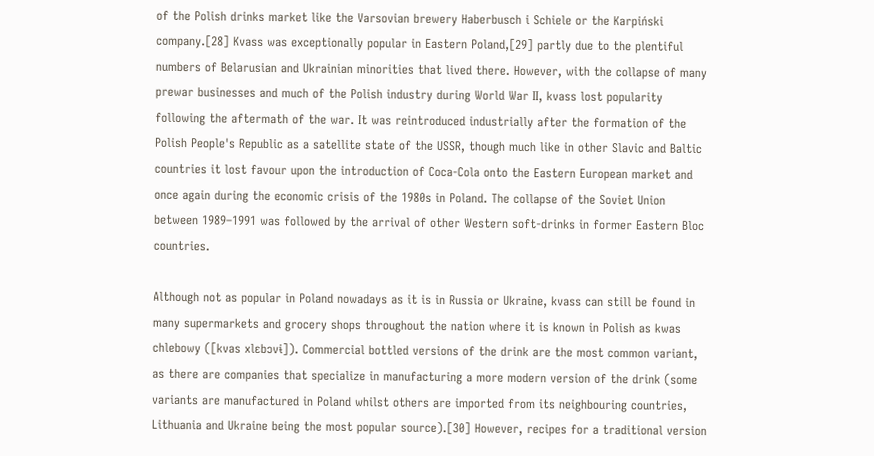of the Polish drinks market like the Varsovian brewery Haberbusch i Schiele or the Karpiński company.[28] Kvass was exceptionally popular in Eastern Poland,[29] partly due to the plentiful numbers of Belarusian and Ukrainian minorities that lived there. However, with the collapse of many prewar businesses and much of the Polish industry during World War II, kvass lost popularity following the aftermath of the war. It was reintroduced industrially after the formation of the Polish People's Republic as a satellite state of the USSR, though much like in other Slavic and Baltic countries it lost favour upon the introduction of Coca-Cola onto the Eastern European market and once again during the economic crisis of the 1980s in Poland. The collapse of the Soviet Union between 1989–1991 was followed by the arrival of other Western soft-drinks in former Eastern Bloc countries.

Although not as popular in Poland nowadays as it is in Russia or Ukraine, kvass can still be found in many supermarkets and grocery shops throughout the nation where it is known in Polish as kwas chlebowy ([kvas xlɛbɔvɨ]). Commercial bottled versions of the drink are the most common variant, as there are companies that specialize in manufacturing a more modern version of the drink (some variants are manufactured in Poland whilst others are imported from its neighbouring countries, Lithuania and Ukraine being the most popular source).[30] However, recipes for a traditional version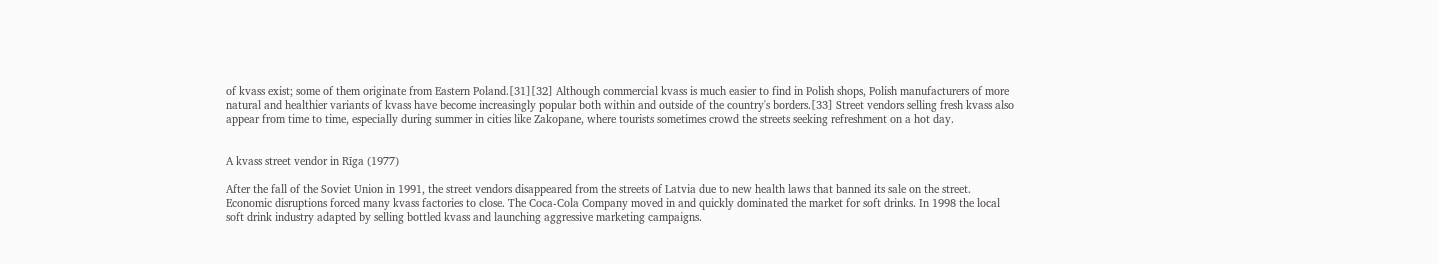of kvass exist; some of them originate from Eastern Poland.[31][32] Although commercial kvass is much easier to find in Polish shops, Polish manufacturers of more natural and healthier variants of kvass have become increasingly popular both within and outside of the country's borders.[33] Street vendors selling fresh kvass also appear from time to time, especially during summer in cities like Zakopane, where tourists sometimes crowd the streets seeking refreshment on a hot day.


A kvass street vendor in Rīga (1977)

After the fall of the Soviet Union in 1991, the street vendors disappeared from the streets of Latvia due to new health laws that banned its sale on the street. Economic disruptions forced many kvass factories to close. The Coca-Cola Company moved in and quickly dominated the market for soft drinks. In 1998 the local soft drink industry adapted by selling bottled kvass and launching aggressive marketing campaigns.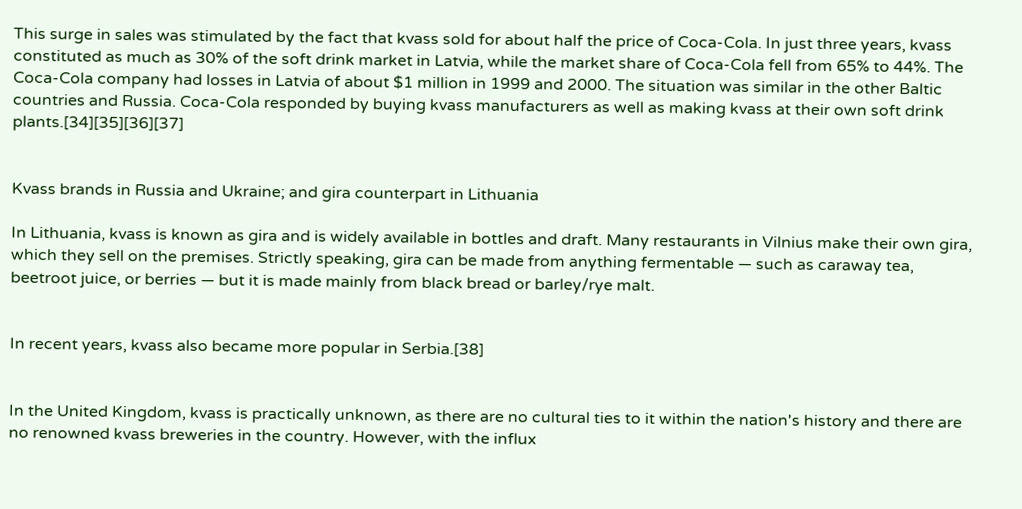This surge in sales was stimulated by the fact that kvass sold for about half the price of Coca-Cola. In just three years, kvass constituted as much as 30% of the soft drink market in Latvia, while the market share of Coca-Cola fell from 65% to 44%. The Coca-Cola company had losses in Latvia of about $1 million in 1999 and 2000. The situation was similar in the other Baltic countries and Russia. Coca-Cola responded by buying kvass manufacturers as well as making kvass at their own soft drink plants.[34][35][36][37]


Kvass brands in Russia and Ukraine; and gira counterpart in Lithuania

In Lithuania, kvass is known as gira and is widely available in bottles and draft. Many restaurants in Vilnius make their own gira, which they sell on the premises. Strictly speaking, gira can be made from anything fermentable — such as caraway tea, beetroot juice, or berries — but it is made mainly from black bread or barley/rye malt.


In recent years, kvass also became more popular in Serbia.[38]


In the United Kingdom, kvass is practically unknown, as there are no cultural ties to it within the nation's history and there are no renowned kvass breweries in the country. However, with the influx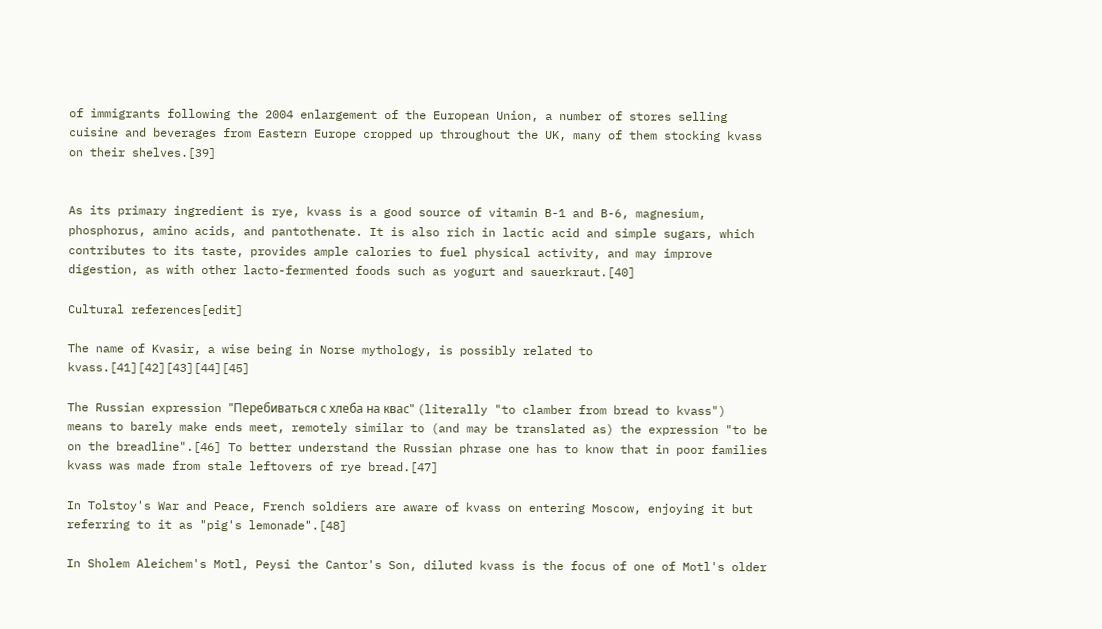of immigrants following the 2004 enlargement of the European Union, a number of stores selling cuisine and beverages from Eastern Europe cropped up throughout the UK, many of them stocking kvass on their shelves.[39]


As its primary ingredient is rye, kvass is a good source of vitamin B-1 and B-6, magnesium, phosphorus, amino acids, and pantothenate. It is also rich in lactic acid and simple sugars, which contributes to its taste, provides ample calories to fuel physical activity, and may improve digestion, as with other lacto-fermented foods such as yogurt and sauerkraut.[40]

Cultural references[edit]

The name of Kvasir, a wise being in Norse mythology, is possibly related to kvass.[41][42][43][44][45]

The Russian expression "Перебиваться с хлеба на квас" (literally "to clamber from bread to kvass") means to barely make ends meet, remotely similar to (and may be translated as) the expression "to be on the breadline".[46] To better understand the Russian phrase one has to know that in poor families kvass was made from stale leftovers of rye bread.[47]

In Tolstoy's War and Peace, French soldiers are aware of kvass on entering Moscow, enjoying it but referring to it as "pig's lemonade".[48]

In Sholem Aleichem's Motl, Peysi the Cantor's Son, diluted kvass is the focus of one of Motl's older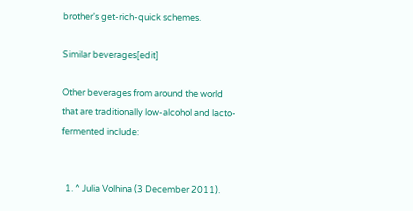brother's get-rich-quick schemes.

Similar beverages[edit]

Other beverages from around the world that are traditionally low-alcohol and lacto-fermented include:


  1. ^ Julia Volhina (3 December 2011).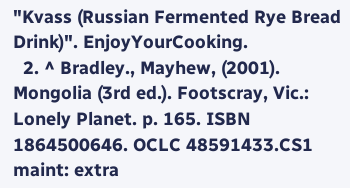"Kvass (Russian Fermented Rye Bread Drink)". EnjoyYourCooking.
  2. ^ Bradley., Mayhew, (2001). Mongolia (3rd ed.). Footscray, Vic.: Lonely Planet. p. 165. ISBN 1864500646. OCLC 48591433.CS1 maint: extra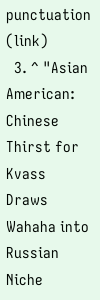punctuation (link)
  3. ^ "Asian American: Chinese Thirst for Kvass Draws Wahaha into Russian Niche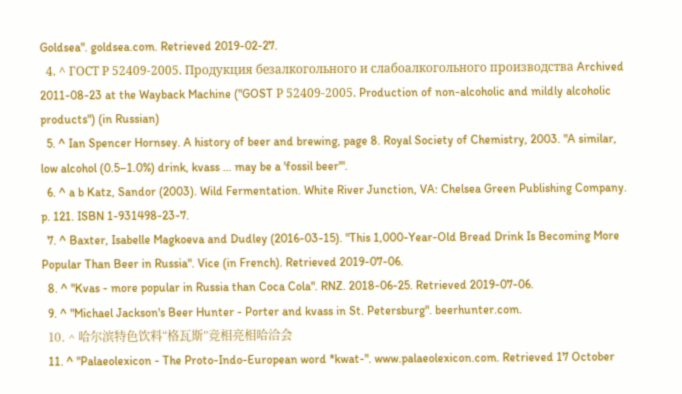Goldsea". goldsea.com. Retrieved 2019-02-27.
  4. ^ ГОСТ Р 52409-2005. Продукция безалкогольного и слабоалкогольного производства Archived 2011-08-23 at the Wayback Machine ("GOST Р 52409-2005. Production of non-alcoholic and mildly alcoholic products") (in Russian)
  5. ^ Ian Spencer Hornsey. A history of beer and brewing, page 8. Royal Society of Chemistry, 2003. "A similar, low alcohol (0.5–1.0%) drink, kvass … may be a 'fossil beer'".
  6. ^ a b Katz, Sandor (2003). Wild Fermentation. White River Junction, VA: Chelsea Green Publishing Company. p. 121. ISBN 1-931498-23-7.
  7. ^ Baxter, Isabelle Magkoeva and Dudley (2016-03-15). "This 1,000-Year-Old Bread Drink Is Becoming More Popular Than Beer in Russia". Vice (in French). Retrieved 2019-07-06.
  8. ^ "Kvas - more popular in Russia than Coca Cola". RNZ. 2018-06-25. Retrieved 2019-07-06.
  9. ^ "Michael Jackson's Beer Hunter - Porter and kvass in St. Petersburg". beerhunter.com.
  10. ^ 哈尔滨特色饮料“格瓦斯”竞相亮相哈洽会
  11. ^ "Palaeolexicon - The Proto-Indo-European word *kwat-". www.palaeolexicon.com. Retrieved 17 October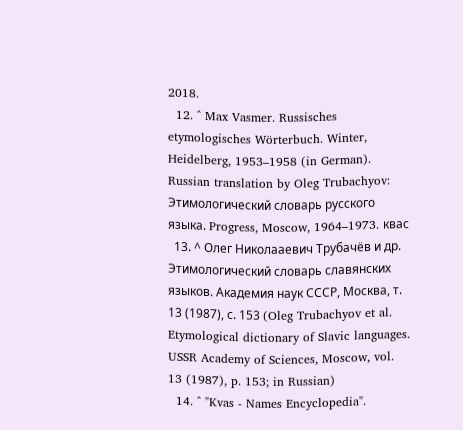2018.
  12. ^ Max Vasmer. Russisches etymologisches Wörterbuch. Winter, Heidelberg, 1953–1958 (in German). Russian translation by Oleg Trubachyov: Этимологический словарь русского языка. Progress, Moscow, 1964–1973. квас
  13. ^ Олег Николааевич Трубачёв и др. Этимологический словарь славянских языков. Академия наук СССР, Москва, т. 13 (1987), с. 153 (Oleg Trubachyov et al. Etymological dictionary of Slavic languages. USSR Academy of Sciences, Moscow, vol. 13 (1987), p. 153; in Russian)
  14. ^ "Kvas - Names Encyclopedia".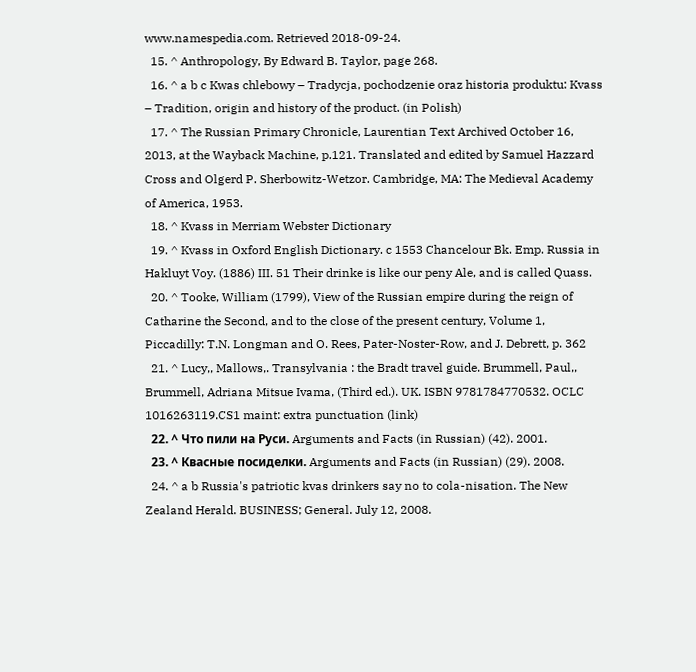www.namespedia.com. Retrieved 2018-09-24.
  15. ^ Anthropology, By Edward B. Taylor, page 268.
  16. ^ a b c Kwas chlebowy – Tradycja, pochodzenie oraz historia produktu: Kvass – Tradition, origin and history of the product. (in Polish)
  17. ^ The Russian Primary Chronicle, Laurentian Text Archived October 16, 2013, at the Wayback Machine, p.121. Translated and edited by Samuel Hazzard Cross and Olgerd P. Sherbowitz-Wetzor. Cambridge, MA: The Medieval Academy of America, 1953.
  18. ^ Kvass in Merriam Webster Dictionary
  19. ^ Kvass in Oxford English Dictionary. c 1553 Chancelour Bk. Emp. Russia in Hakluyt Voy. (1886) III. 51 Their drinke is like our peny Ale, and is called Quass.
  20. ^ Tooke, William (1799), View of the Russian empire during the reign of Catharine the Second, and to the close of the present century, Volume 1, Piccadilly: T.N. Longman and O. Rees, Pater-Noster-Row, and J. Debrett, p. 362
  21. ^ Lucy,, Mallows,. Transylvania : the Bradt travel guide. Brummell, Paul,, Brummell, Adriana Mitsue Ivama, (Third ed.). UK. ISBN 9781784770532. OCLC 1016263119.CS1 maint: extra punctuation (link)
  22. ^ Что пили на Руси. Arguments and Facts (in Russian) (42). 2001.
  23. ^ Квасные посиделки. Arguments and Facts (in Russian) (29). 2008.
  24. ^ a b Russia's patriotic kvas drinkers say no to cola-nisation. The New Zealand Herald. BUSINESS; General. July 12, 2008.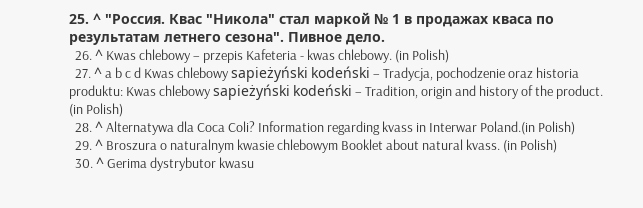25. ^ "Россия. Квас "Никола" стал маркой № 1 в продажах кваса по результатам летнего сезона". Пивное дело.
  26. ^ Kwas chlebowy – przepis Kafeteria - kwas chlebowy. (in Polish)
  27. ^ a b c d Kwas chlebowy sapieżyński kodeński – Tradycja, pochodzenie oraz historia produktu: Kwas chlebowy sapieżyński kodeński – Tradition, origin and history of the product. (in Polish)
  28. ^ Alternatywa dla Coca Coli? Information regarding kvass in Interwar Poland.(in Polish)
  29. ^ Broszura o naturalnym kwasie chlebowym Booklet about natural kvass. (in Polish)
  30. ^ Gerima dystrybutor kwasu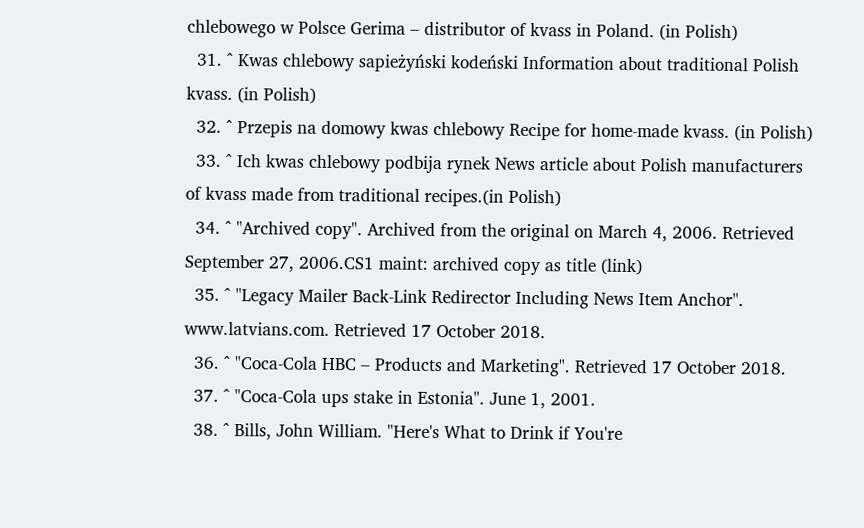chlebowego w Polsce Gerima – distributor of kvass in Poland. (in Polish)
  31. ^ Kwas chlebowy sapieżyński kodeński Information about traditional Polish kvass. (in Polish)
  32. ^ Przepis na domowy kwas chlebowy Recipe for home-made kvass. (in Polish)
  33. ^ Ich kwas chlebowy podbija rynek News article about Polish manufacturers of kvass made from traditional recipes.(in Polish)
  34. ^ "Archived copy". Archived from the original on March 4, 2006. Retrieved September 27, 2006.CS1 maint: archived copy as title (link)
  35. ^ "Legacy Mailer Back-Link Redirector Including News Item Anchor". www.latvians.com. Retrieved 17 October 2018.
  36. ^ "Coca-Cola HBC – Products and Marketing". Retrieved 17 October 2018.
  37. ^ "Coca-Cola ups stake in Estonia". June 1, 2001.
  38. ^ Bills, John William. "Here's What to Drink if You're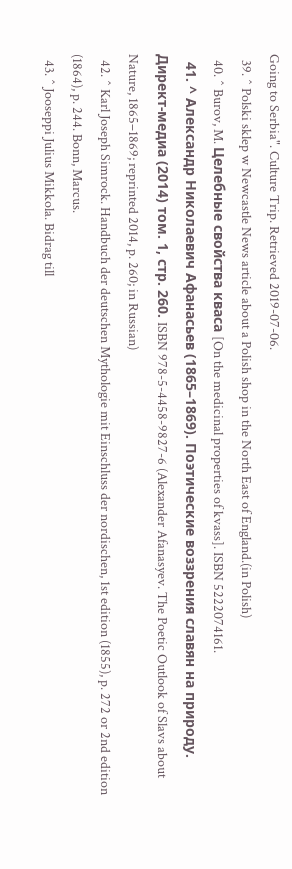Going to Serbia". Culture Trip. Retrieved 2019-07-06.
  39. ^ Polski sklep w Newcastle News article about a Polish shop in the North East of England.(in Polish)
  40. ^ Burov, M. Целебные свойства кваса [On the medicinal properties of kvass]. ISBN 5222074161.
  41. ^ Александр Николаевич Афанасьев (1865–1869). Поэтические воззрения славян на природу. Директ-медиа (2014) том. 1, стр. 260. ISBN 978-5-4458-9827-6 (Alexander Afanasyev. The Poetic Outlook of Slavs about Nature, 1865–1869; reprinted 2014, p. 260; in Russian)
  42. ^ Karl Joseph Simrock. Handbuch der deutschen Mythologie mit Einschluss der nordischen, 1st edition (1855), p. 272 or 2nd edition (1864), p. 244. Bonn, Marcus.
  43. ^ Jooseppi Julius Mikkola. Bidrag till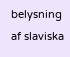belysning af slaviska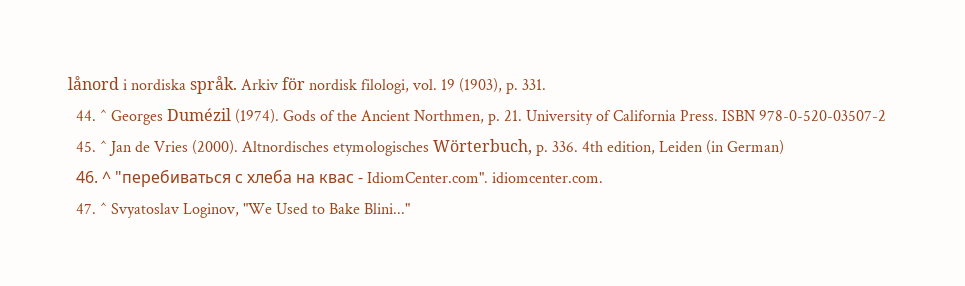lånord i nordiska språk. Arkiv för nordisk filologi, vol. 19 (1903), p. 331.
  44. ^ Georges Dumézil (1974). Gods of the Ancient Northmen, p. 21. University of California Press. ISBN 978-0-520-03507-2
  45. ^ Jan de Vries (2000). Altnordisches etymologisches Wörterbuch, p. 336. 4th edition, Leiden (in German)
  46. ^ "перебиваться с хлеба на квас - IdiomCenter.com". idiomcenter.com.
  47. ^ Svyatoslav Loginov, "We Used to Bake Blini..."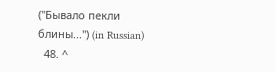("Бывало пекли блины...") (in Russian)
  48. ^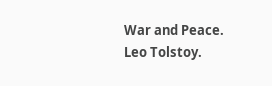War and Peace. Leo Tolstoy.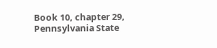Book 10, chapter 29, Pennsylvania State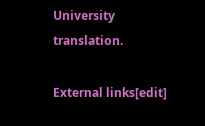University translation.

External links[edit]